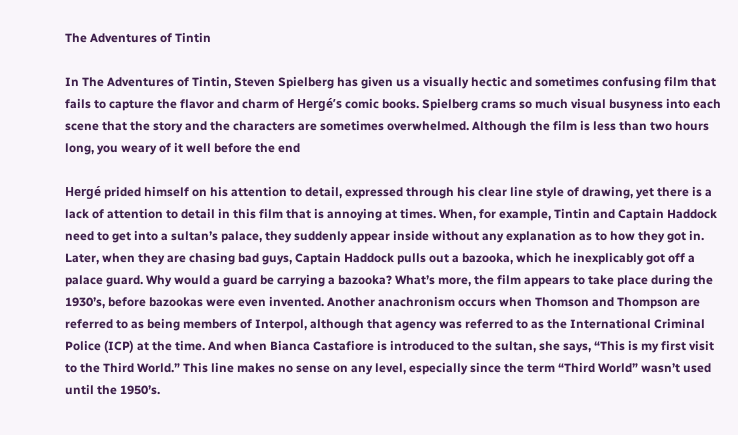The Adventures of Tintin

In The Adventures of Tintin, Steven Spielberg has given us a visually hectic and sometimes confusing film that fails to capture the flavor and charm of Hergé’s comic books. Spielberg crams so much visual busyness into each scene that the story and the characters are sometimes overwhelmed. Although the film is less than two hours long, you weary of it well before the end

Hergé prided himself on his attention to detail, expressed through his clear line style of drawing, yet there is a lack of attention to detail in this film that is annoying at times. When, for example, Tintin and Captain Haddock need to get into a sultan’s palace, they suddenly appear inside without any explanation as to how they got in. Later, when they are chasing bad guys, Captain Haddock pulls out a bazooka, which he inexplicably got off a palace guard. Why would a guard be carrying a bazooka? What’s more, the film appears to take place during the 1930’s, before bazookas were even invented. Another anachronism occurs when Thomson and Thompson are referred to as being members of Interpol, although that agency was referred to as the International Criminal Police (ICP) at the time. And when Bianca Castafiore is introduced to the sultan, she says, “This is my first visit to the Third World.” This line makes no sense on any level, especially since the term “Third World” wasn’t used until the 1950’s.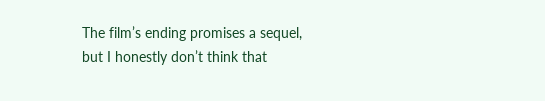The film’s ending promises a sequel, but I honestly don’t think that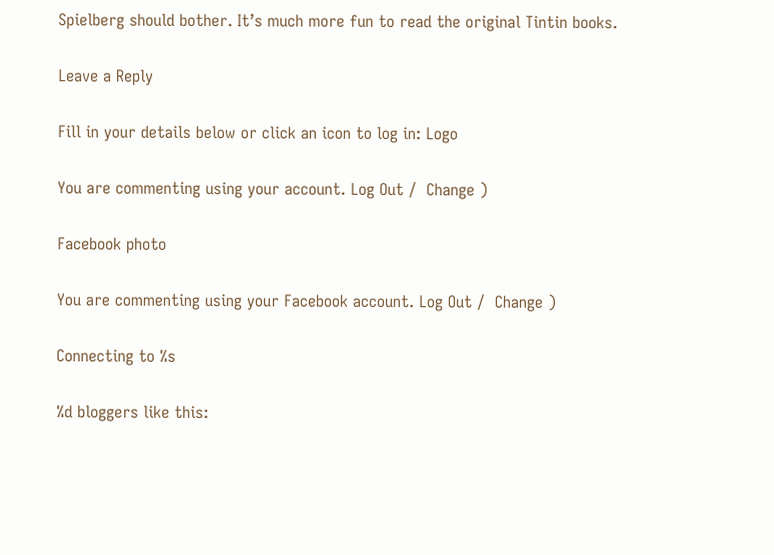Spielberg should bother. It’s much more fun to read the original Tintin books.

Leave a Reply

Fill in your details below or click an icon to log in: Logo

You are commenting using your account. Log Out /  Change )

Facebook photo

You are commenting using your Facebook account. Log Out /  Change )

Connecting to %s

%d bloggers like this: